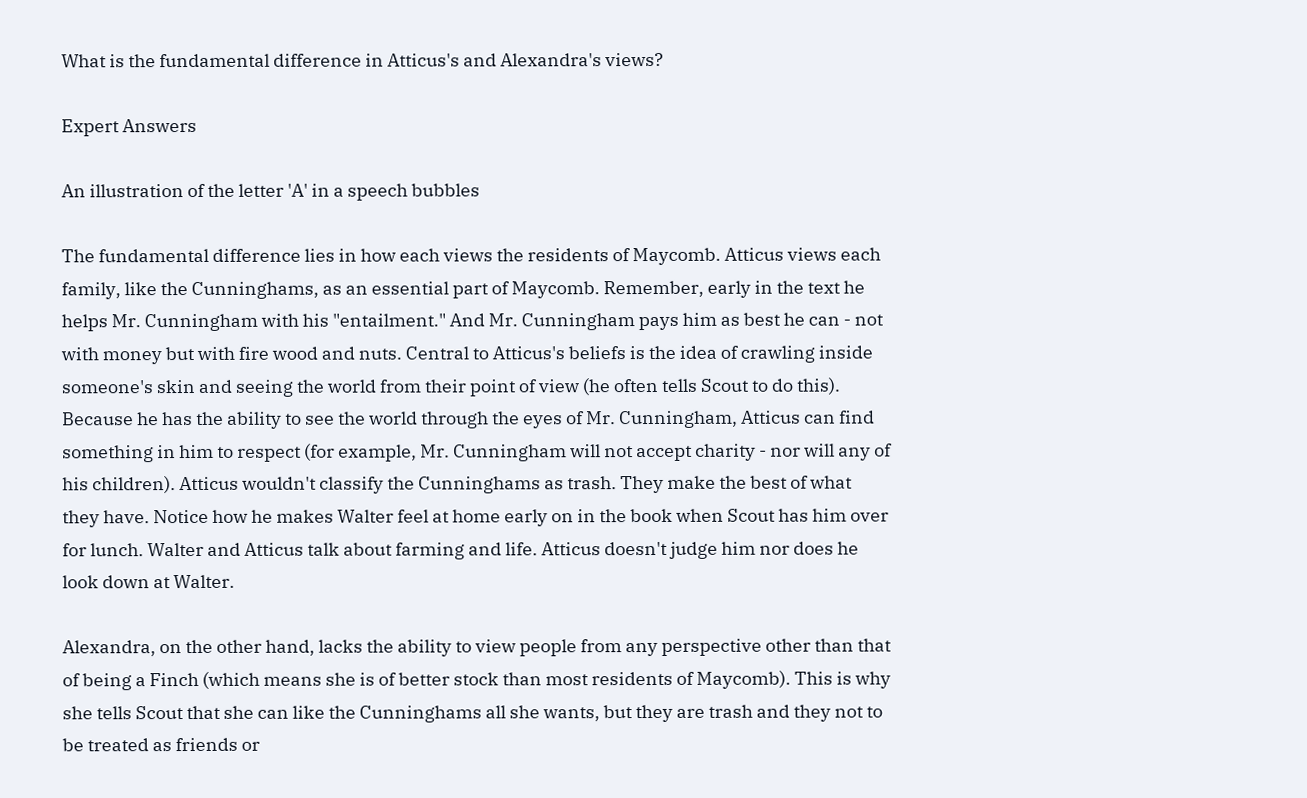What is the fundamental difference in Atticus's and Alexandra's views?

Expert Answers

An illustration of the letter 'A' in a speech bubbles

The fundamental difference lies in how each views the residents of Maycomb. Atticus views each family, like the Cunninghams, as an essential part of Maycomb. Remember, early in the text he helps Mr. Cunningham with his "entailment." And Mr. Cunningham pays him as best he can - not with money but with fire wood and nuts. Central to Atticus's beliefs is the idea of crawling inside someone's skin and seeing the world from their point of view (he often tells Scout to do this). Because he has the ability to see the world through the eyes of Mr. Cunningham, Atticus can find something in him to respect (for example, Mr. Cunningham will not accept charity - nor will any of his children). Atticus wouldn't classify the Cunninghams as trash. They make the best of what they have. Notice how he makes Walter feel at home early on in the book when Scout has him over for lunch. Walter and Atticus talk about farming and life. Atticus doesn't judge him nor does he look down at Walter.

Alexandra, on the other hand, lacks the ability to view people from any perspective other than that of being a Finch (which means she is of better stock than most residents of Maycomb). This is why she tells Scout that she can like the Cunninghams all she wants, but they are trash and they not to be treated as friends or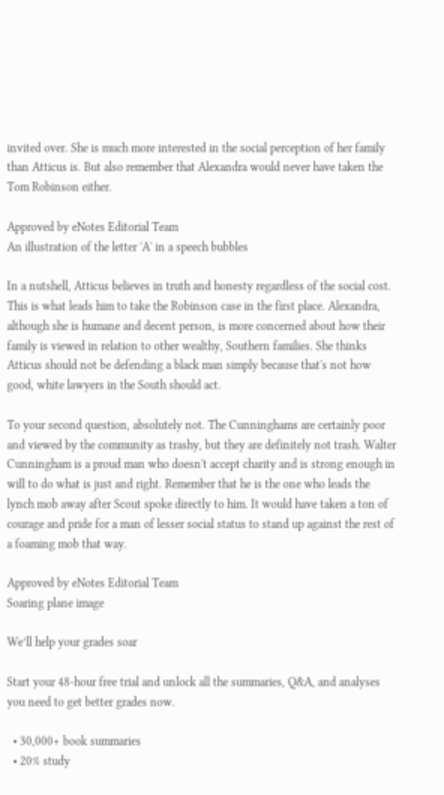invited over. She is much more interested in the social perception of her family than Atticus is. But also remember that Alexandra would never have taken the Tom Robinson either.

Approved by eNotes Editorial Team
An illustration of the letter 'A' in a speech bubbles

In a nutshell, Atticus believes in truth and honesty regardless of the social cost. This is what leads him to take the Robinson case in the first place. Alexandra, although she is humane and decent person, is more concerned about how their family is viewed in relation to other wealthy, Southern families. She thinks Atticus should not be defending a black man simply because that's not how good, white lawyers in the South should act.

To your second question, absolutely not. The Cunninghams are certainly poor and viewed by the community as trashy, but they are definitely not trash. Walter Cunningham is a proud man who doesn't accept charity and is strong enough in will to do what is just and right. Remember that he is the one who leads the lynch mob away after Scout spoke directly to him. It would have taken a ton of courage and pride for a man of lesser social status to stand up against the rest of a foaming mob that way.

Approved by eNotes Editorial Team
Soaring plane image

We’ll help your grades soar

Start your 48-hour free trial and unlock all the summaries, Q&A, and analyses you need to get better grades now.

  • 30,000+ book summaries
  • 20% study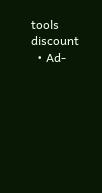tools discount
  • Ad-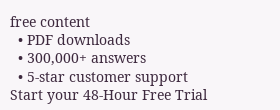free content
  • PDF downloads
  • 300,000+ answers
  • 5-star customer support
Start your 48-Hour Free Trial